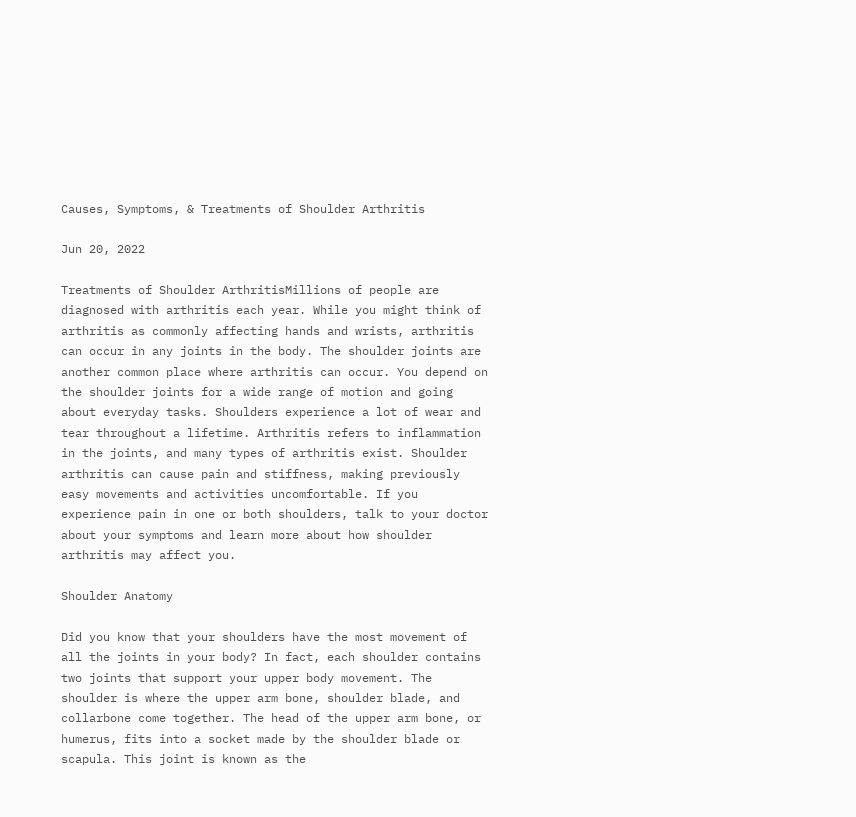Causes, Symptoms, & Treatments of Shoulder Arthritis

Jun 20, 2022

Treatments of Shoulder ArthritisMillions of people are diagnosed with arthritis each year. While you might think of arthritis as commonly affecting hands and wrists, arthritis can occur in any joints in the body. The shoulder joints are another common place where arthritis can occur. You depend on the shoulder joints for a wide range of motion and going about everyday tasks. Shoulders experience a lot of wear and tear throughout a lifetime. Arthritis refers to inflammation in the joints, and many types of arthritis exist. Shoulder arthritis can cause pain and stiffness, making previously easy movements and activities uncomfortable. If you experience pain in one or both shoulders, talk to your doctor about your symptoms and learn more about how shoulder arthritis may affect you.

Shoulder Anatomy

Did you know that your shoulders have the most movement of all the joints in your body? In fact, each shoulder contains two joints that support your upper body movement. The shoulder is where the upper arm bone, shoulder blade, and collarbone come together. The head of the upper arm bone, or humerus, fits into a socket made by the shoulder blade or scapula. This joint is known as the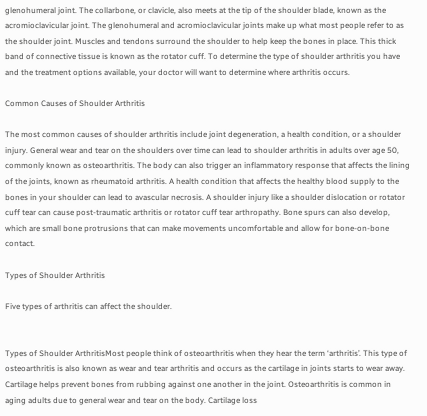glenohumeral joint. The collarbone, or clavicle, also meets at the tip of the shoulder blade, known as the acromioclavicular joint. The glenohumeral and acromioclavicular joints make up what most people refer to as the shoulder joint. Muscles and tendons surround the shoulder to help keep the bones in place. This thick band of connective tissue is known as the rotator cuff. To determine the type of shoulder arthritis you have and the treatment options available, your doctor will want to determine where arthritis occurs.

Common Causes of Shoulder Arthritis

The most common causes of shoulder arthritis include joint degeneration, a health condition, or a shoulder injury. General wear and tear on the shoulders over time can lead to shoulder arthritis in adults over age 50, commonly known as osteoarthritis. The body can also trigger an inflammatory response that affects the lining of the joints, known as rheumatoid arthritis. A health condition that affects the healthy blood supply to the bones in your shoulder can lead to avascular necrosis. A shoulder injury like a shoulder dislocation or rotator cuff tear can cause post-traumatic arthritis or rotator cuff tear arthropathy. Bone spurs can also develop, which are small bone protrusions that can make movements uncomfortable and allow for bone-on-bone contact.

Types of Shoulder Arthritis

Five types of arthritis can affect the shoulder.


Types of Shoulder ArthritisMost people think of osteoarthritis when they hear the term ‘arthritis’. This type of osteoarthritis is also known as wear and tear arthritis and occurs as the cartilage in joints starts to wear away. Cartilage helps prevent bones from rubbing against one another in the joint. Osteoarthritis is common in aging adults due to general wear and tear on the body. Cartilage loss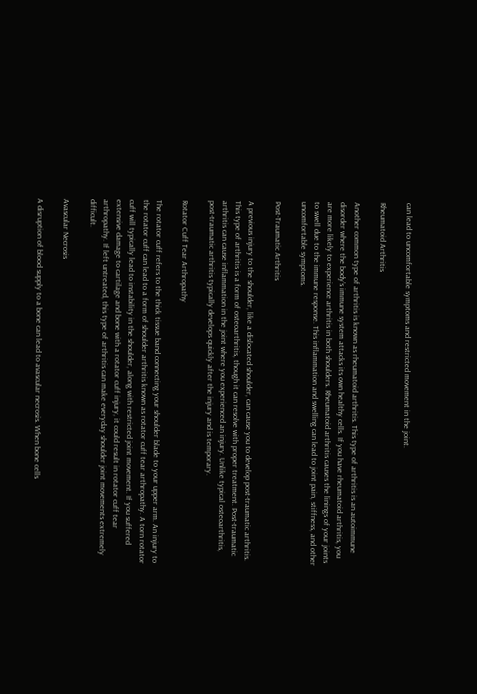can lead to uncomfortable symptoms and restricted movement in the joint.

Rheumatoid Arthritis

Another common type of arthritis is known as rheumatoid arthritis. This type of arthritis is an autoimmune disorder where the body’s immune system attacks its own healthy cells. If you have rheumatoid arthritis, you are more likely to experience arthritis in both shoulders. Rheumatoid arthritis causes the linings of your joints to swell due to the immune response. This inflammation and swelling can lead to joint pain, stiffness, and other uncomfortable symptoms.

Post-Traumatic Arthritis

A previous injury to the shoulder, like a dislocated shoulder, can cause you to develop post-traumatic arthritis. This type of arthritis is a form of osteoarthritis, though it can resolve with proper treatment. Post-traumatic arthritis can cause inflammation in the joint where you experienced an injury. Unlike typical osteoarthritis, post-traumatic arthritis typically develops quickly after the injury and is temporary.

Rotator Cuff Tear Arthropathy

The rotator cuff refers to the thick tissue band connecting your shoulder blade to your upper arm. An injury to the rotator cuff can lead to a form of shoulder arthritis known as rotator cuff tear arthropathy. A torn rotator cuff will typically lead to instability in the shoulder, along with restricted joint movement. If you suffered extensive damage to cartilage and bone with a rotator cuff injury, it could result in rotator cuff tear arthropathy. If left untreated, this type of arthritis can make everyday shoulder joint movements extremely difficult.

Avascular Necrosis

A disruption of blood supply to a bone can lead to avascular necrosis. When bone cells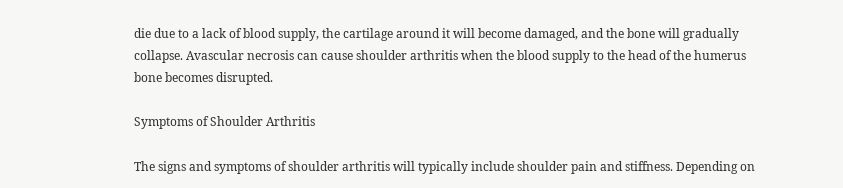die due to a lack of blood supply, the cartilage around it will become damaged, and the bone will gradually collapse. Avascular necrosis can cause shoulder arthritis when the blood supply to the head of the humerus bone becomes disrupted.

Symptoms of Shoulder Arthritis

The signs and symptoms of shoulder arthritis will typically include shoulder pain and stiffness. Depending on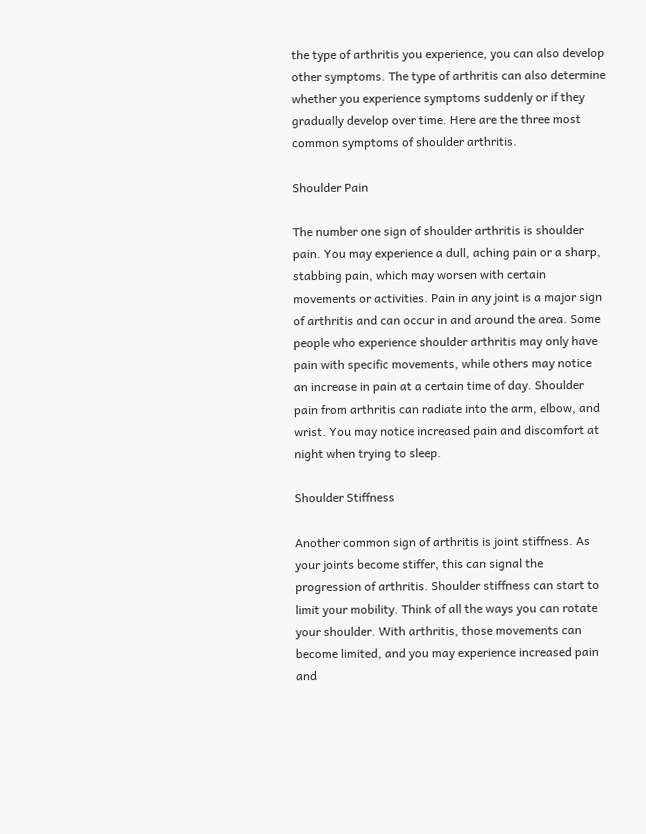the type of arthritis you experience, you can also develop other symptoms. The type of arthritis can also determine whether you experience symptoms suddenly or if they gradually develop over time. Here are the three most common symptoms of shoulder arthritis.

Shoulder Pain

The number one sign of shoulder arthritis is shoulder pain. You may experience a dull, aching pain or a sharp, stabbing pain, which may worsen with certain movements or activities. Pain in any joint is a major sign of arthritis and can occur in and around the area. Some people who experience shoulder arthritis may only have pain with specific movements, while others may notice an increase in pain at a certain time of day. Shoulder pain from arthritis can radiate into the arm, elbow, and wrist. You may notice increased pain and discomfort at night when trying to sleep.

Shoulder Stiffness

Another common sign of arthritis is joint stiffness. As your joints become stiffer, this can signal the progression of arthritis. Shoulder stiffness can start to limit your mobility. Think of all the ways you can rotate your shoulder. With arthritis, those movements can become limited, and you may experience increased pain and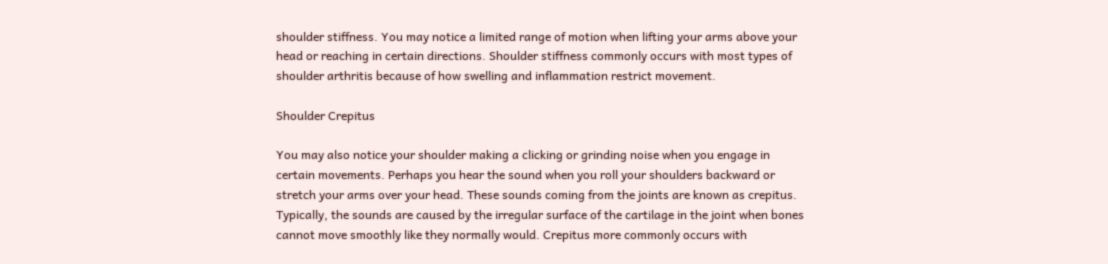shoulder stiffness. You may notice a limited range of motion when lifting your arms above your head or reaching in certain directions. Shoulder stiffness commonly occurs with most types of shoulder arthritis because of how swelling and inflammation restrict movement.

Shoulder Crepitus

You may also notice your shoulder making a clicking or grinding noise when you engage in certain movements. Perhaps you hear the sound when you roll your shoulders backward or stretch your arms over your head. These sounds coming from the joints are known as crepitus. Typically, the sounds are caused by the irregular surface of the cartilage in the joint when bones cannot move smoothly like they normally would. Crepitus more commonly occurs with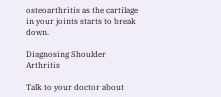osteoarthritis as the cartilage in your joints starts to break down.

Diagnosing Shoulder Arthritis

Talk to your doctor about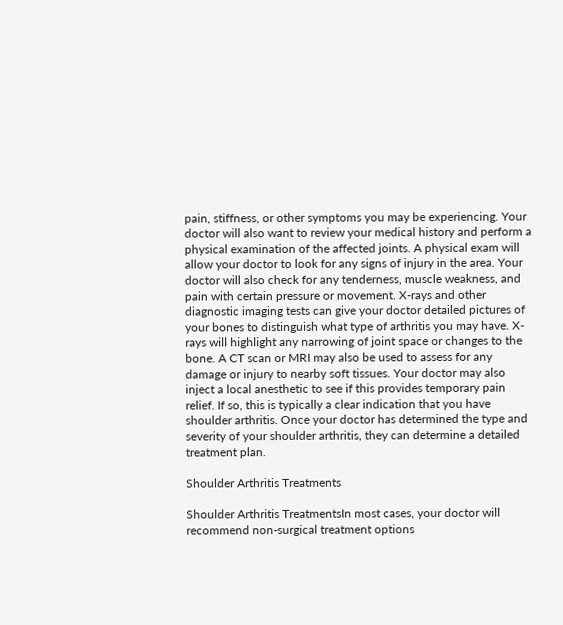pain, stiffness, or other symptoms you may be experiencing. Your doctor will also want to review your medical history and perform a physical examination of the affected joints. A physical exam will allow your doctor to look for any signs of injury in the area. Your doctor will also check for any tenderness, muscle weakness, and pain with certain pressure or movement. X-rays and other diagnostic imaging tests can give your doctor detailed pictures of your bones to distinguish what type of arthritis you may have. X-rays will highlight any narrowing of joint space or changes to the bone. A CT scan or MRI may also be used to assess for any damage or injury to nearby soft tissues. Your doctor may also inject a local anesthetic to see if this provides temporary pain relief. If so, this is typically a clear indication that you have shoulder arthritis. Once your doctor has determined the type and severity of your shoulder arthritis, they can determine a detailed treatment plan.

Shoulder Arthritis Treatments

Shoulder Arthritis TreatmentsIn most cases, your doctor will recommend non-surgical treatment options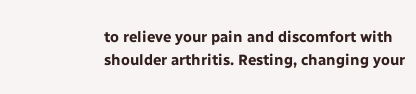to relieve your pain and discomfort with shoulder arthritis. Resting, changing your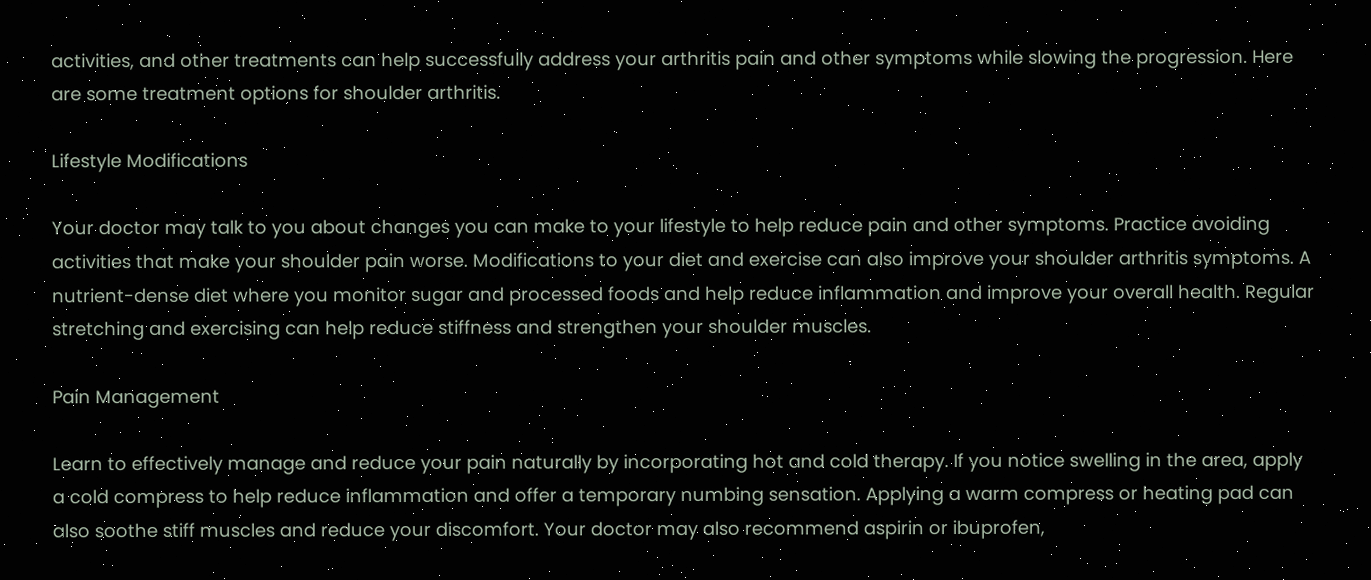activities, and other treatments can help successfully address your arthritis pain and other symptoms while slowing the progression. Here are some treatment options for shoulder arthritis.

Lifestyle Modifications

Your doctor may talk to you about changes you can make to your lifestyle to help reduce pain and other symptoms. Practice avoiding activities that make your shoulder pain worse. Modifications to your diet and exercise can also improve your shoulder arthritis symptoms. A nutrient-dense diet where you monitor sugar and processed foods and help reduce inflammation and improve your overall health. Regular stretching and exercising can help reduce stiffness and strengthen your shoulder muscles.

Pain Management

Learn to effectively manage and reduce your pain naturally by incorporating hot and cold therapy. If you notice swelling in the area, apply a cold compress to help reduce inflammation and offer a temporary numbing sensation. Applying a warm compress or heating pad can also soothe stiff muscles and reduce your discomfort. Your doctor may also recommend aspirin or ibuprofen,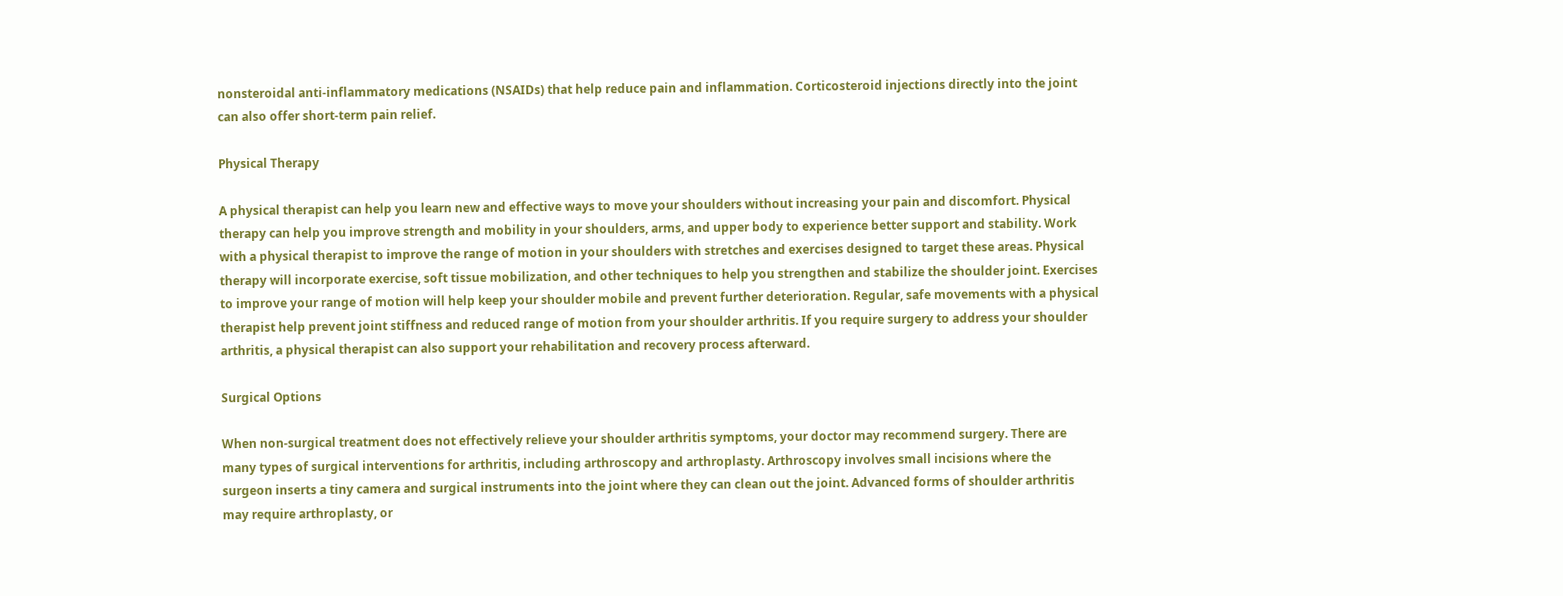nonsteroidal anti-inflammatory medications (NSAIDs) that help reduce pain and inflammation. Corticosteroid injections directly into the joint can also offer short-term pain relief.

Physical Therapy

A physical therapist can help you learn new and effective ways to move your shoulders without increasing your pain and discomfort. Physical therapy can help you improve strength and mobility in your shoulders, arms, and upper body to experience better support and stability. Work with a physical therapist to improve the range of motion in your shoulders with stretches and exercises designed to target these areas. Physical therapy will incorporate exercise, soft tissue mobilization, and other techniques to help you strengthen and stabilize the shoulder joint. Exercises to improve your range of motion will help keep your shoulder mobile and prevent further deterioration. Regular, safe movements with a physical therapist help prevent joint stiffness and reduced range of motion from your shoulder arthritis. If you require surgery to address your shoulder arthritis, a physical therapist can also support your rehabilitation and recovery process afterward.

Surgical Options

When non-surgical treatment does not effectively relieve your shoulder arthritis symptoms, your doctor may recommend surgery. There are many types of surgical interventions for arthritis, including arthroscopy and arthroplasty. Arthroscopy involves small incisions where the surgeon inserts a tiny camera and surgical instruments into the joint where they can clean out the joint. Advanced forms of shoulder arthritis may require arthroplasty, or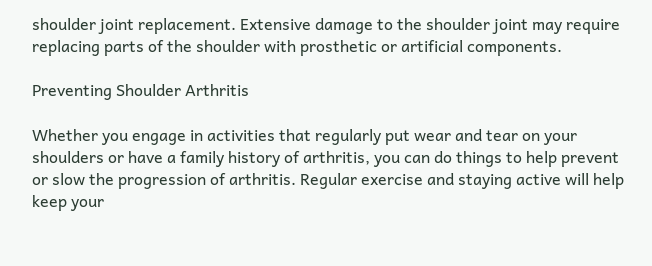shoulder joint replacement. Extensive damage to the shoulder joint may require replacing parts of the shoulder with prosthetic or artificial components.

Preventing Shoulder Arthritis

Whether you engage in activities that regularly put wear and tear on your shoulders or have a family history of arthritis, you can do things to help prevent or slow the progression of arthritis. Regular exercise and staying active will help keep your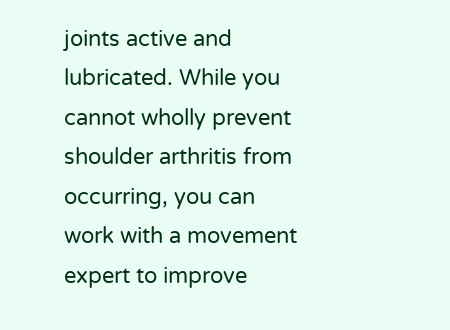joints active and lubricated. While you cannot wholly prevent shoulder arthritis from occurring, you can work with a movement expert to improve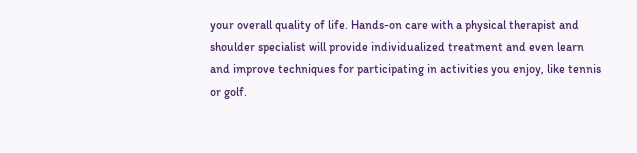your overall quality of life. Hands-on care with a physical therapist and shoulder specialist will provide individualized treatment and even learn and improve techniques for participating in activities you enjoy, like tennis or golf.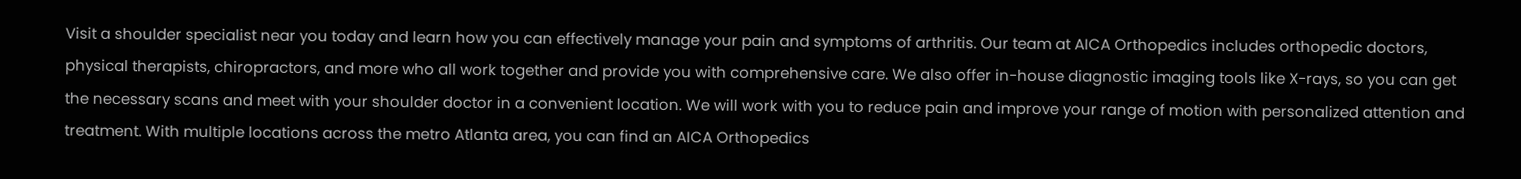Visit a shoulder specialist near you today and learn how you can effectively manage your pain and symptoms of arthritis. Our team at AICA Orthopedics includes orthopedic doctors, physical therapists, chiropractors, and more who all work together and provide you with comprehensive care. We also offer in-house diagnostic imaging tools like X-rays, so you can get the necessary scans and meet with your shoulder doctor in a convenient location. We will work with you to reduce pain and improve your range of motion with personalized attention and treatment. With multiple locations across the metro Atlanta area, you can find an AICA Orthopedics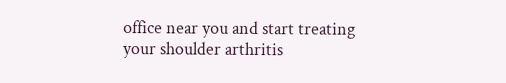office near you and start treating your shoulder arthritis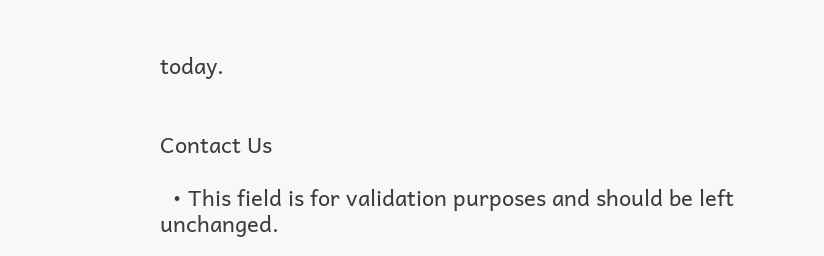today.


Contact Us

  • This field is for validation purposes and should be left unchanged.